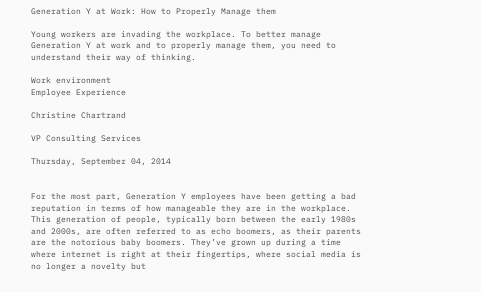Generation Y at Work: How to Properly Manage them

Young workers are invading the workplace. To better manage Generation Y at work and to properly manage them, you need to understand their way of thinking.

Work environment
Employee Experience

Christine Chartrand

VP Consulting Services

Thursday, September 04, 2014


For the most part, Generation Y employees have been getting a bad reputation in terms of how manageable they are in the workplace. This generation of people, typically born between the early 1980s and 2000s, are often referred to as echo boomers, as their parents are the notorious baby boomers. They’ve grown up during a time where internet is right at their fingertips, where social media is no longer a novelty but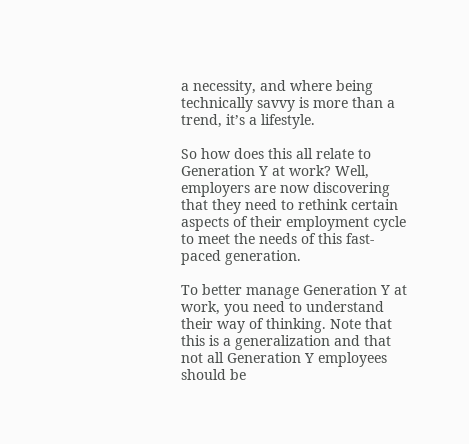a necessity, and where being technically savvy is more than a trend, it’s a lifestyle.

So how does this all relate to Generation Y at work? Well, employers are now discovering that they need to rethink certain aspects of their employment cycle to meet the needs of this fast-paced generation.

To better manage Generation Y at work, you need to understand their way of thinking. Note that this is a generalization and that not all Generation Y employees should be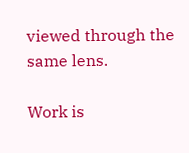viewed through the same lens.

Work is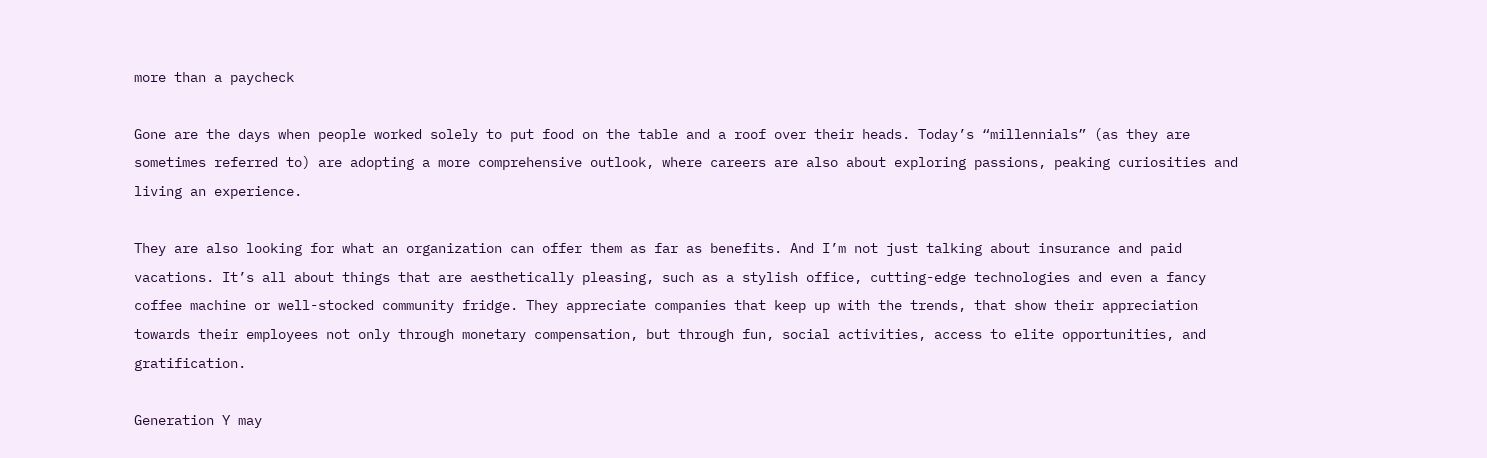more than a paycheck

Gone are the days when people worked solely to put food on the table and a roof over their heads. Today’s “millennials” (as they are sometimes referred to) are adopting a more comprehensive outlook, where careers are also about exploring passions, peaking curiosities and living an experience.

They are also looking for what an organization can offer them as far as benefits. And I’m not just talking about insurance and paid vacations. It’s all about things that are aesthetically pleasing, such as a stylish office, cutting-edge technologies and even a fancy coffee machine or well-stocked community fridge. They appreciate companies that keep up with the trends, that show their appreciation towards their employees not only through monetary compensation, but through fun, social activities, access to elite opportunities, and gratification.

Generation Y may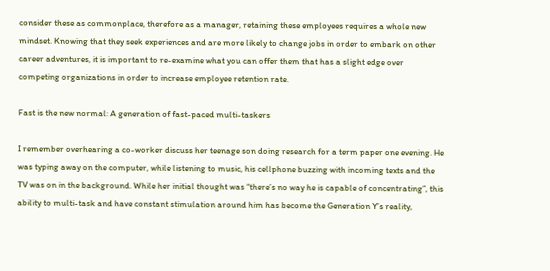consider these as commonplace, therefore as a manager, retaining these employees requires a whole new mindset. Knowing that they seek experiences and are more likely to change jobs in order to embark on other career adventures, it is important to re-examine what you can offer them that has a slight edge over competing organizations in order to increase employee retention rate.

Fast is the new normal: A generation of fast-paced multi-taskers

I remember overhearing a co-worker discuss her teenage son doing research for a term paper one evening. He was typing away on the computer, while listening to music, his cellphone buzzing with incoming texts and the TV was on in the background. While her initial thought was “there’s no way he is capable of concentrating”, this ability to multi-task and have constant stimulation around him has become the Generation Y’s reality,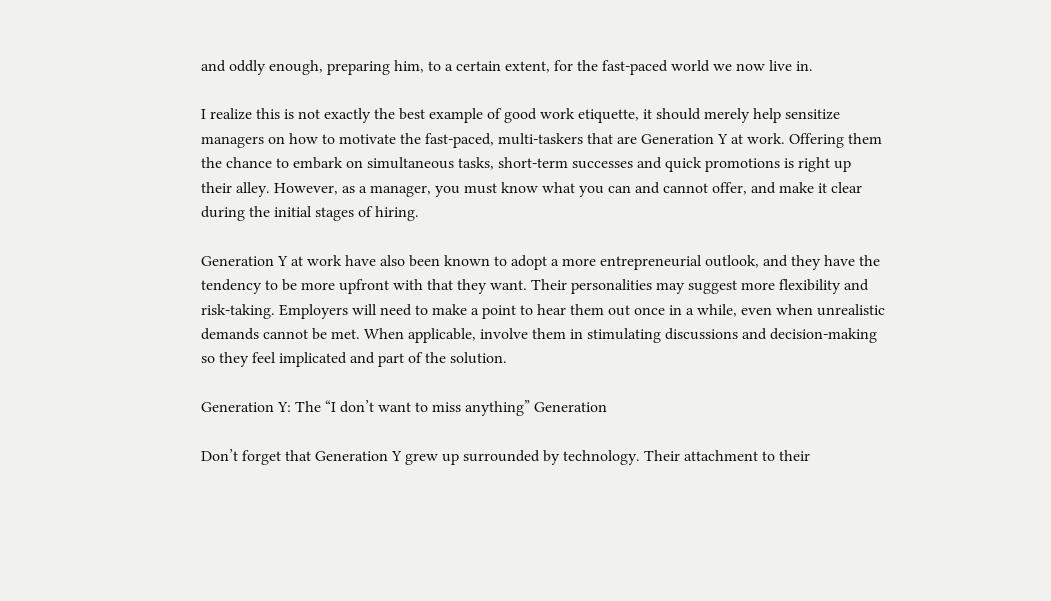and oddly enough, preparing him, to a certain extent, for the fast-paced world we now live in.

I realize this is not exactly the best example of good work etiquette, it should merely help sensitize managers on how to motivate the fast-paced, multi-taskers that are Generation Y at work. Offering them the chance to embark on simultaneous tasks, short-term successes and quick promotions is right up their alley. However, as a manager, you must know what you can and cannot offer, and make it clear during the initial stages of hiring.

Generation Y at work have also been known to adopt a more entrepreneurial outlook, and they have the tendency to be more upfront with that they want. Their personalities may suggest more flexibility and risk-taking. Employers will need to make a point to hear them out once in a while, even when unrealistic demands cannot be met. When applicable, involve them in stimulating discussions and decision-making so they feel implicated and part of the solution.

Generation Y: The “I don’t want to miss anything” Generation

Don’t forget that Generation Y grew up surrounded by technology. Their attachment to their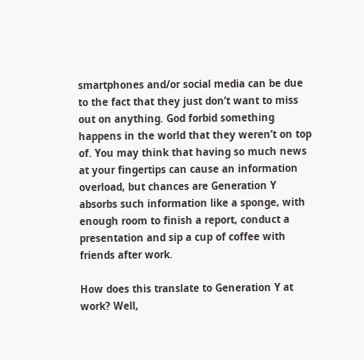smartphones and/or social media can be due to the fact that they just don’t want to miss out on anything. God forbid something happens in the world that they weren’t on top of. You may think that having so much news at your fingertips can cause an information overload, but chances are Generation Y absorbs such information like a sponge, with enough room to finish a report, conduct a presentation and sip a cup of coffee with friends after work.

How does this translate to Generation Y at work? Well,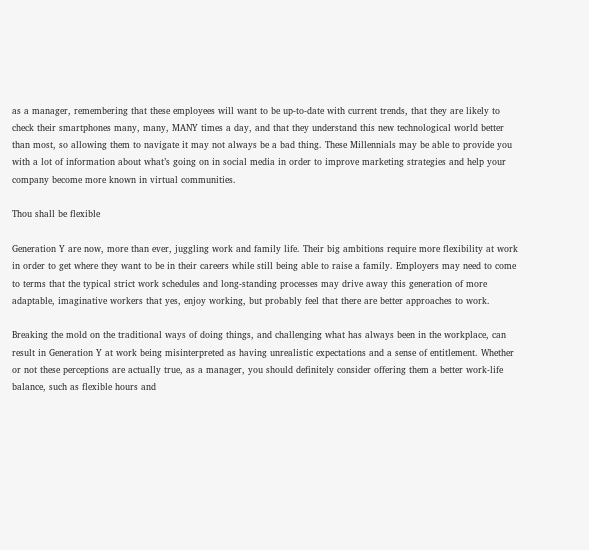as a manager, remembering that these employees will want to be up-to-date with current trends, that they are likely to check their smartphones many, many, MANY times a day, and that they understand this new technological world better than most, so allowing them to navigate it may not always be a bad thing. These Millennials may be able to provide you with a lot of information about what’s going on in social media in order to improve marketing strategies and help your company become more known in virtual communities.

Thou shall be flexible

Generation Y are now, more than ever, juggling work and family life. Their big ambitions require more flexibility at work in order to get where they want to be in their careers while still being able to raise a family. Employers may need to come to terms that the typical strict work schedules and long-standing processes may drive away this generation of more adaptable, imaginative workers that yes, enjoy working, but probably feel that there are better approaches to work.

Breaking the mold on the traditional ways of doing things, and challenging what has always been in the workplace, can result in Generation Y at work being misinterpreted as having unrealistic expectations and a sense of entitlement. Whether or not these perceptions are actually true, as a manager, you should definitely consider offering them a better work-life balance, such as flexible hours and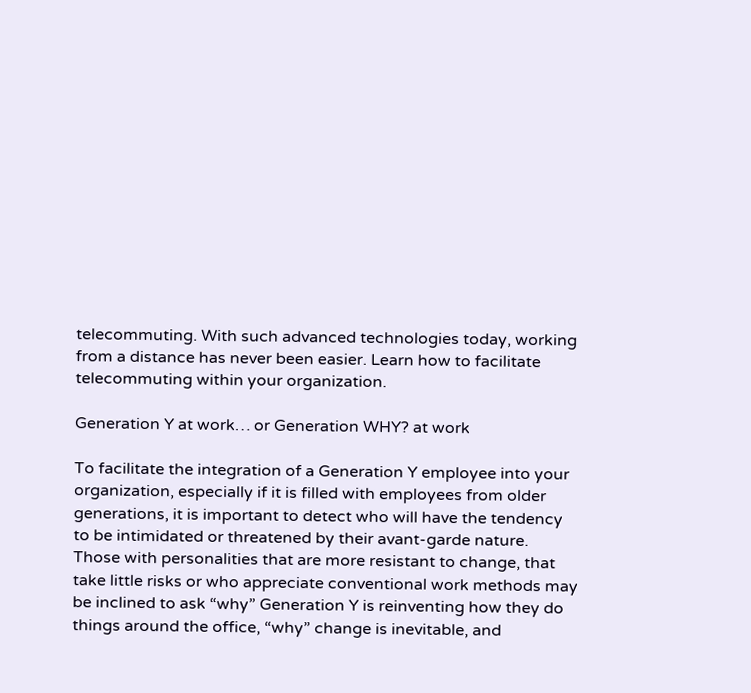telecommuting. With such advanced technologies today, working from a distance has never been easier. Learn how to facilitate telecommuting within your organization.

Generation Y at work… or Generation WHY? at work

To facilitate the integration of a Generation Y employee into your organization, especially if it is filled with employees from older generations, it is important to detect who will have the tendency to be intimidated or threatened by their avant-garde nature. Those with personalities that are more resistant to change, that take little risks or who appreciate conventional work methods may be inclined to ask “why” Generation Y is reinventing how they do things around the office, “why” change is inevitable, and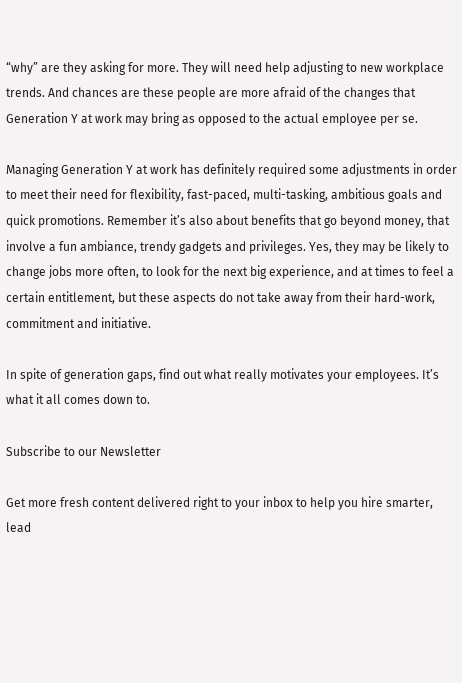“why” are they asking for more. They will need help adjusting to new workplace trends. And chances are these people are more afraid of the changes that Generation Y at work may bring as opposed to the actual employee per se.

Managing Generation Y at work has definitely required some adjustments in order to meet their need for flexibility, fast-paced, multi-tasking, ambitious goals and quick promotions. Remember it’s also about benefits that go beyond money, that involve a fun ambiance, trendy gadgets and privileges. Yes, they may be likely to change jobs more often, to look for the next big experience, and at times to feel a certain entitlement, but these aspects do not take away from their hard-work, commitment and initiative.

In spite of generation gaps, find out what really motivates your employees. It’s what it all comes down to.

Subscribe to our Newsletter

Get more fresh content delivered right to your inbox to help you hire smarter, lead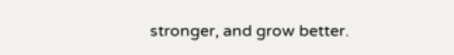stronger, and grow better.